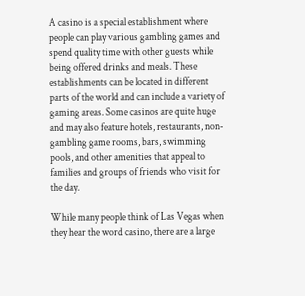A casino is a special establishment where people can play various gambling games and spend quality time with other guests while being offered drinks and meals. These establishments can be located in different parts of the world and can include a variety of gaming areas. Some casinos are quite huge and may also feature hotels, restaurants, non-gambling game rooms, bars, swimming pools, and other amenities that appeal to families and groups of friends who visit for the day.

While many people think of Las Vegas when they hear the word casino, there are a large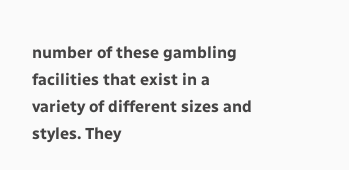number of these gambling facilities that exist in a variety of different sizes and styles. They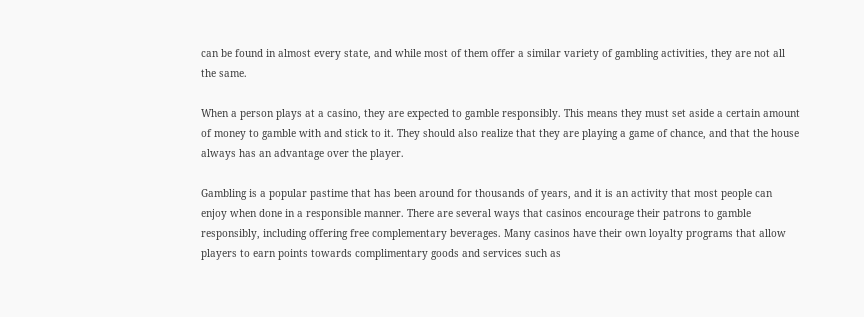can be found in almost every state, and while most of them offer a similar variety of gambling activities, they are not all the same.

When a person plays at a casino, they are expected to gamble responsibly. This means they must set aside a certain amount of money to gamble with and stick to it. They should also realize that they are playing a game of chance, and that the house always has an advantage over the player.

Gambling is a popular pastime that has been around for thousands of years, and it is an activity that most people can enjoy when done in a responsible manner. There are several ways that casinos encourage their patrons to gamble responsibly, including offering free complementary beverages. Many casinos have their own loyalty programs that allow players to earn points towards complimentary goods and services such as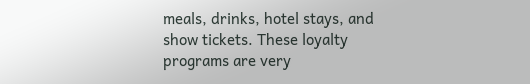meals, drinks, hotel stays, and show tickets. These loyalty programs are very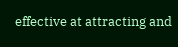effective at attracting and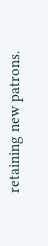retaining new patrons.